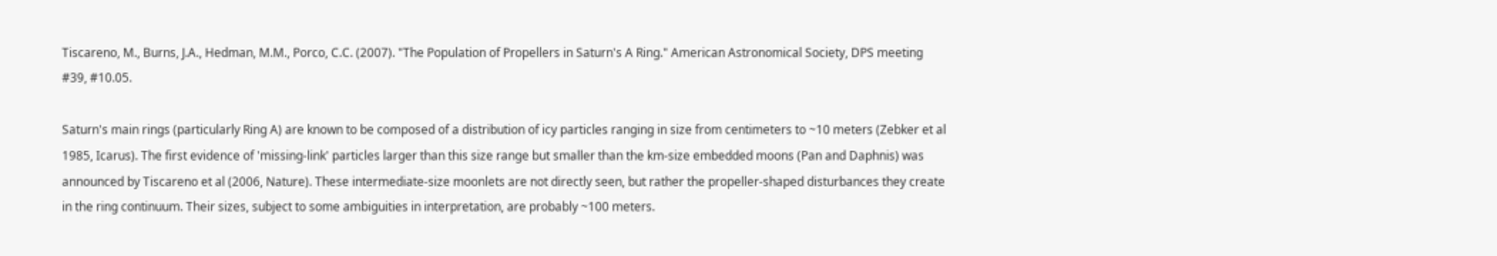Tiscareno, M., Burns, J.A., Hedman, M.M., Porco, C.C. (2007). "The Population of Propellers in Saturn's A Ring." American Astronomical Society, DPS meeting #39, #10.05.

Saturn's main rings (particularly Ring A) are known to be composed of a distribution of icy particles ranging in size from centimeters to ~10 meters (Zebker et al 1985, Icarus). The first evidence of 'missing-link' particles larger than this size range but smaller than the km-size embedded moons (Pan and Daphnis) was announced by Tiscareno et al (2006, Nature). These intermediate-size moonlets are not directly seen, but rather the propeller-shaped disturbances they create in the ring continuum. Their sizes, subject to some ambiguities in interpretation, are probably ~100 meters.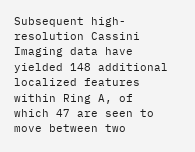Subsequent high-resolution Cassini Imaging data have yielded 148 additional localized features within Ring A, of which 47 are seen to move between two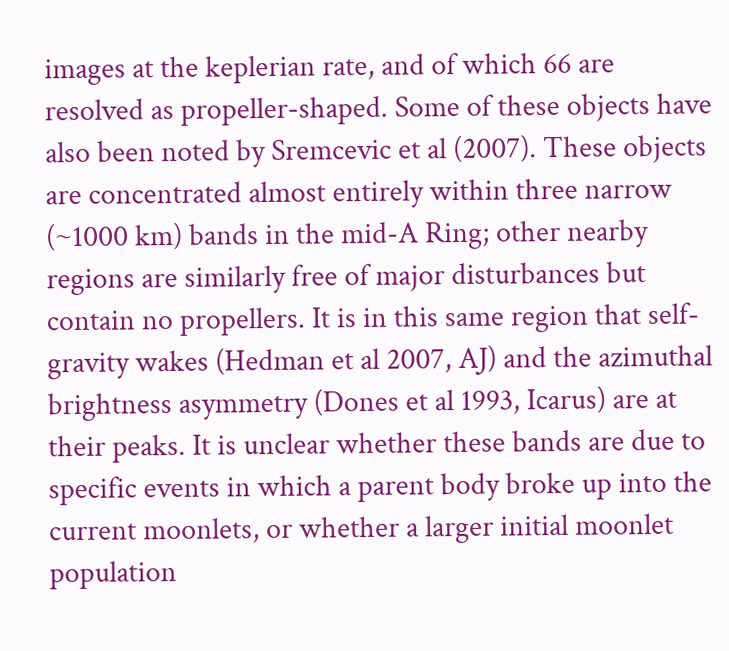images at the keplerian rate, and of which 66 are resolved as propeller-shaped. Some of these objects have also been noted by Sremcevic et al (2007). These objects are concentrated almost entirely within three narrow (~1000 km) bands in the mid-A Ring; other nearby regions are similarly free of major disturbances but contain no propellers. It is in this same region that self-gravity wakes (Hedman et al 2007, AJ) and the azimuthal brightness asymmetry (Dones et al 1993, Icarus) are at their peaks. It is unclear whether these bands are due to specific events in which a parent body broke up into the current moonlets, or whether a larger initial moonlet population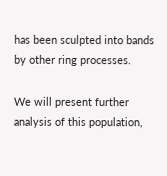has been sculpted into bands by other ring processes.

We will present further analysis of this population,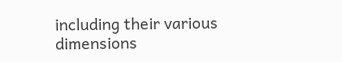including their various dimensions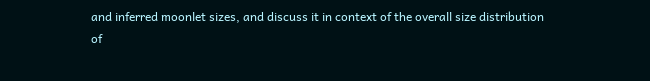and inferred moonlet sizes, and discuss it in context of the overall size distribution of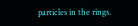particles in the rings.